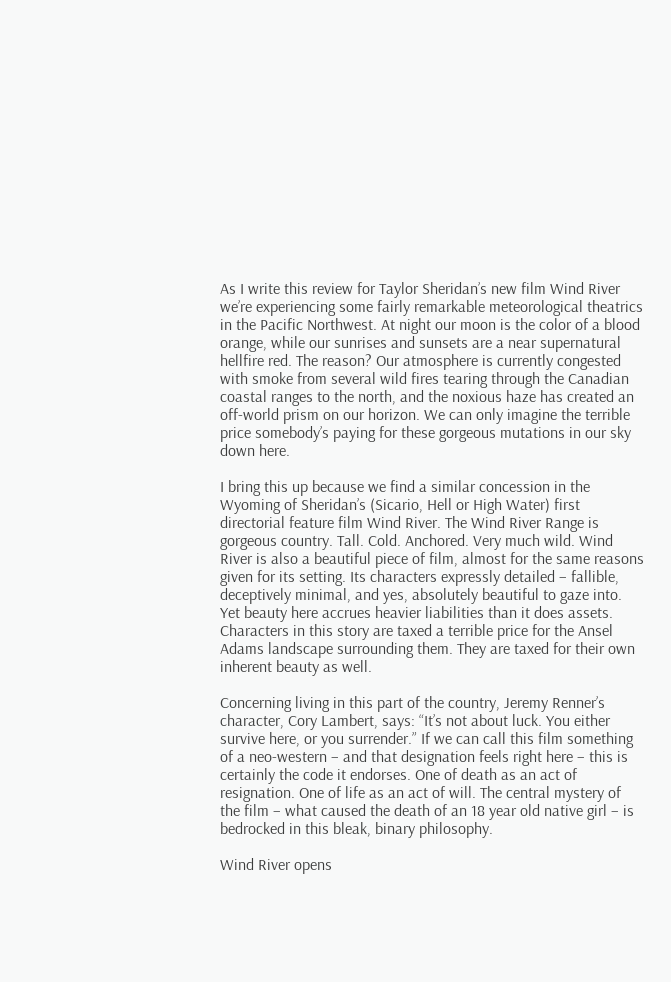As I write this review for Taylor Sheridan’s new film Wind River we’re experiencing some fairly remarkable meteorological theatrics in the Pacific Northwest. At night our moon is the color of a blood orange, while our sunrises and sunsets are a near supernatural hellfire red. The reason? Our atmosphere is currently congested with smoke from several wild fires tearing through the Canadian coastal ranges to the north, and the noxious haze has created an off-world prism on our horizon. We can only imagine the terrible price somebody’s paying for these gorgeous mutations in our sky down here.

I bring this up because we find a similar concession in the Wyoming of Sheridan’s (Sicario, Hell or High Water) first directorial feature film Wind River. The Wind River Range is gorgeous country. Tall. Cold. Anchored. Very much wild. Wind River is also a beautiful piece of film, almost for the same reasons given for its setting. Its characters expressly detailed – fallible, deceptively minimal, and yes, absolutely beautiful to gaze into. Yet beauty here accrues heavier liabilities than it does assets. Characters in this story are taxed a terrible price for the Ansel Adams landscape surrounding them. They are taxed for their own inherent beauty as well.

Concerning living in this part of the country, Jeremy Renner’s character, Cory Lambert, says: “It’s not about luck. You either survive here, or you surrender.” If we can call this film something of a neo-western – and that designation feels right here – this is certainly the code it endorses. One of death as an act of resignation. One of life as an act of will. The central mystery of the film – what caused the death of an 18 year old native girl – is bedrocked in this bleak, binary philosophy.

Wind River opens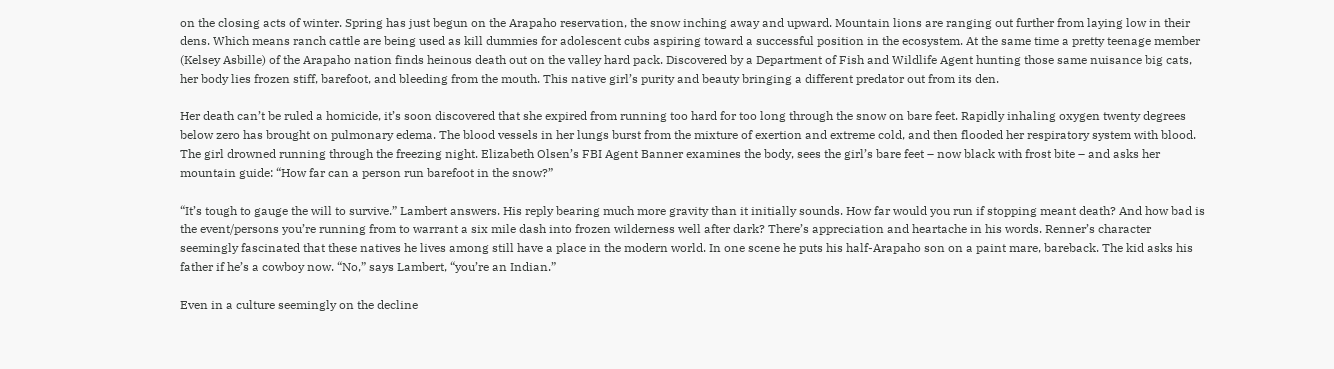on the closing acts of winter. Spring has just begun on the Arapaho reservation, the snow inching away and upward. Mountain lions are ranging out further from laying low in their dens. Which means ranch cattle are being used as kill dummies for adolescent cubs aspiring toward a successful position in the ecosystem. At the same time a pretty teenage member (Kelsey Asbille) of the Arapaho nation finds heinous death out on the valley hard pack. Discovered by a Department of Fish and Wildlife Agent hunting those same nuisance big cats, her body lies frozen stiff, barefoot, and bleeding from the mouth. This native girl’s purity and beauty bringing a different predator out from its den.

Her death can’t be ruled a homicide, it’s soon discovered that she expired from running too hard for too long through the snow on bare feet. Rapidly inhaling oxygen twenty degrees below zero has brought on pulmonary edema. The blood vessels in her lungs burst from the mixture of exertion and extreme cold, and then flooded her respiratory system with blood. The girl drowned running through the freezing night. Elizabeth Olsen’s FBI Agent Banner examines the body, sees the girl’s bare feet – now black with frost bite – and asks her mountain guide: “How far can a person run barefoot in the snow?”

“It’s tough to gauge the will to survive.” Lambert answers. His reply bearing much more gravity than it initially sounds. How far would you run if stopping meant death? And how bad is the event/persons you’re running from to warrant a six mile dash into frozen wilderness well after dark? There’s appreciation and heartache in his words. Renner’s character seemingly fascinated that these natives he lives among still have a place in the modern world. In one scene he puts his half-Arapaho son on a paint mare, bareback. The kid asks his father if he’s a cowboy now. “No,” says Lambert, “you’re an Indian.”

Even in a culture seemingly on the decline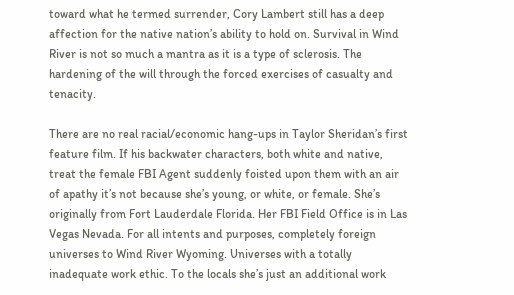toward what he termed surrender, Cory Lambert still has a deep affection for the native nation’s ability to hold on. Survival in Wind River is not so much a mantra as it is a type of sclerosis. The hardening of the will through the forced exercises of casualty and tenacity.

There are no real racial/economic hang-ups in Taylor Sheridan’s first feature film. If his backwater characters, both white and native, treat the female FBI Agent suddenly foisted upon them with an air of apathy it’s not because she’s young, or white, or female. She’s originally from Fort Lauderdale Florida. Her FBI Field Office is in Las Vegas Nevada. For all intents and purposes, completely foreign universes to Wind River Wyoming. Universes with a totally inadequate work ethic. To the locals she’s just an additional work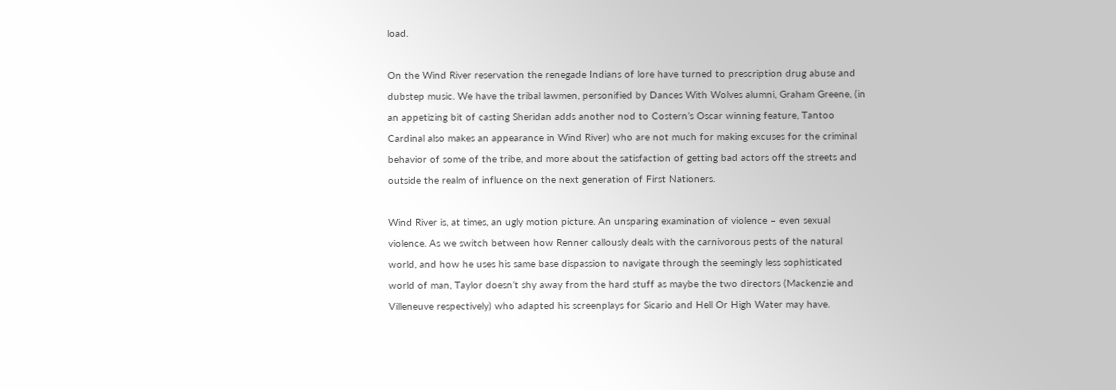load.

On the Wind River reservation the renegade Indians of lore have turned to prescription drug abuse and dubstep music. We have the tribal lawmen, personified by Dances With Wolves alumni, Graham Greene, (in an appetizing bit of casting Sheridan adds another nod to Costern’s Oscar winning feature, Tantoo Cardinal also makes an appearance in Wind River) who are not much for making excuses for the criminal behavior of some of the tribe, and more about the satisfaction of getting bad actors off the streets and outside the realm of influence on the next generation of First Nationers.

Wind River is, at times, an ugly motion picture. An unsparing examination of violence – even sexual violence. As we switch between how Renner callously deals with the carnivorous pests of the natural world, and how he uses his same base dispassion to navigate through the seemingly less sophisticated world of man, Taylor doesn’t shy away from the hard stuff as maybe the two directors (Mackenzie and Villeneuve respectively) who adapted his screenplays for Sicario and Hell Or High Water may have.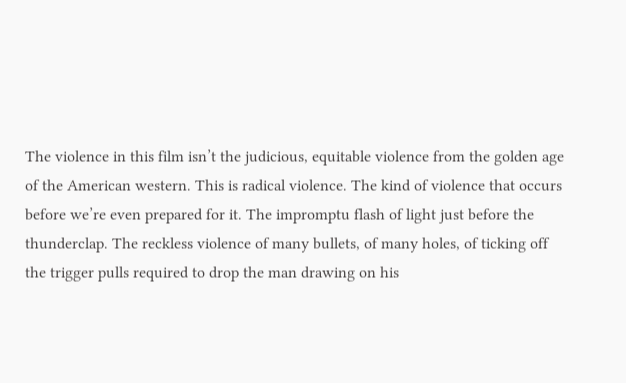The violence in this film isn’t the judicious, equitable violence from the golden age of the American western. This is radical violence. The kind of violence that occurs before we’re even prepared for it. The impromptu flash of light just before the thunderclap. The reckless violence of many bullets, of many holes, of ticking off the trigger pulls required to drop the man drawing on his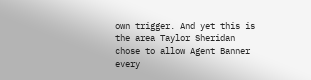own trigger. And yet this is the area Taylor Sheridan chose to allow Agent Banner every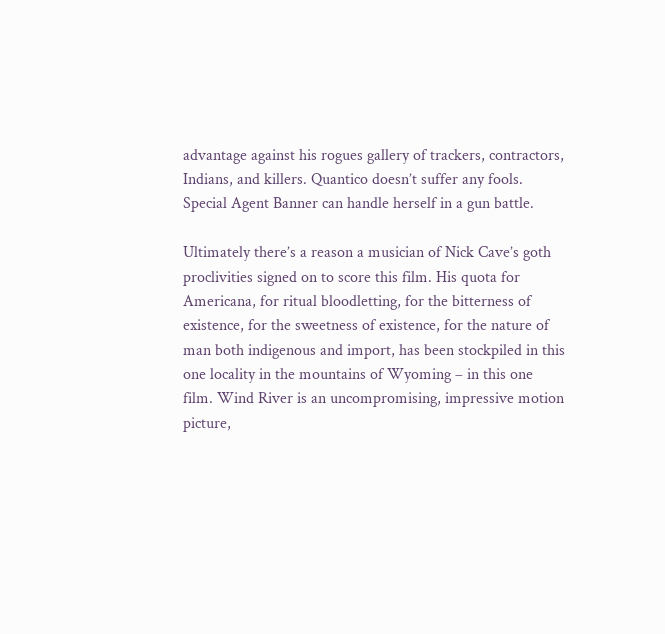advantage against his rogues gallery of trackers, contractors, Indians, and killers. Quantico doesn’t suffer any fools. Special Agent Banner can handle herself in a gun battle.

Ultimately there’s a reason a musician of Nick Cave’s goth proclivities signed on to score this film. His quota for Americana, for ritual bloodletting, for the bitterness of existence, for the sweetness of existence, for the nature of man both indigenous and import, has been stockpiled in this one locality in the mountains of Wyoming – in this one film. Wind River is an uncompromising, impressive motion picture,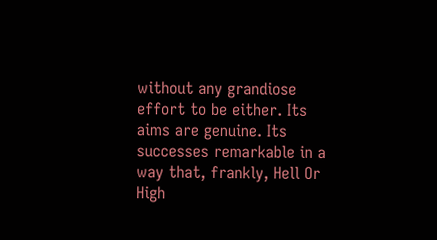without any grandiose effort to be either. Its aims are genuine. Its successes remarkable in a way that, frankly, Hell Or High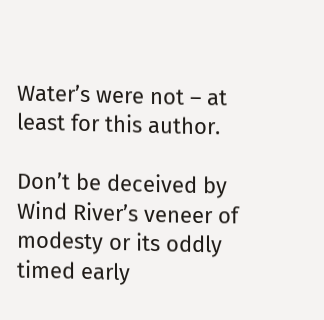Water’s were not – at least for this author.

Don’t be deceived by Wind River’s veneer of modesty or its oddly timed early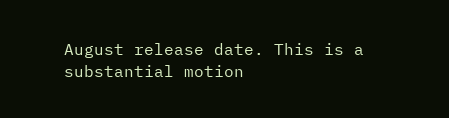August release date. This is a substantial motion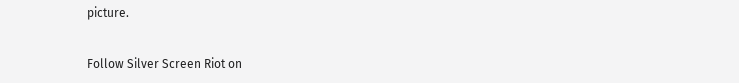picture.


Follow Silver Screen Riot on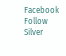Facebook
Follow Silver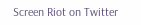Screen Riot on Twitter